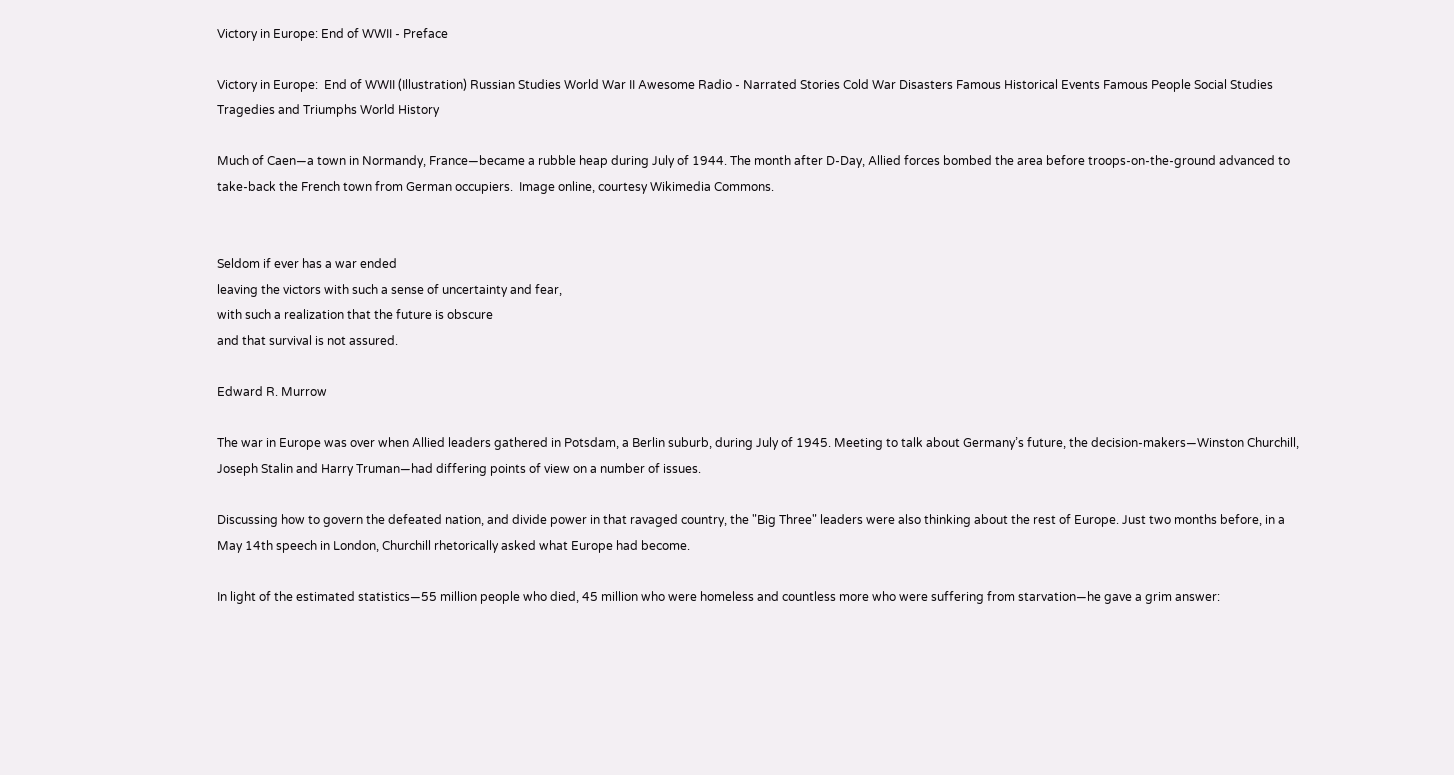Victory in Europe: End of WWII - Preface

Victory in Europe:  End of WWII (Illustration) Russian Studies World War II Awesome Radio - Narrated Stories Cold War Disasters Famous Historical Events Famous People Social Studies Tragedies and Triumphs World History

Much of Caen—a town in Normandy, France—became a rubble heap during July of 1944. The month after D-Day, Allied forces bombed the area before troops-on-the-ground advanced to take-back the French town from German occupiers.  Image online, courtesy Wikimedia Commons.


Seldom if ever has a war ended
leaving the victors with such a sense of uncertainty and fear,
with such a realization that the future is obscure
and that survival is not assured.

Edward R. Murrow

The war in Europe was over when Allied leaders gathered in Potsdam, a Berlin suburb, during July of 1945. Meeting to talk about Germany’s future, the decision-makers—Winston Churchill, Joseph Stalin and Harry Truman—had differing points of view on a number of issues.

Discussing how to govern the defeated nation, and divide power in that ravaged country, the "Big Three" leaders were also thinking about the rest of Europe. Just two months before, in a May 14th speech in London, Churchill rhetorically asked what Europe had become.

In light of the estimated statistics—55 million people who died, 45 million who were homeless and countless more who were suffering from starvation—he gave a grim answer: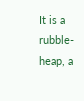It is a rubble-heap, a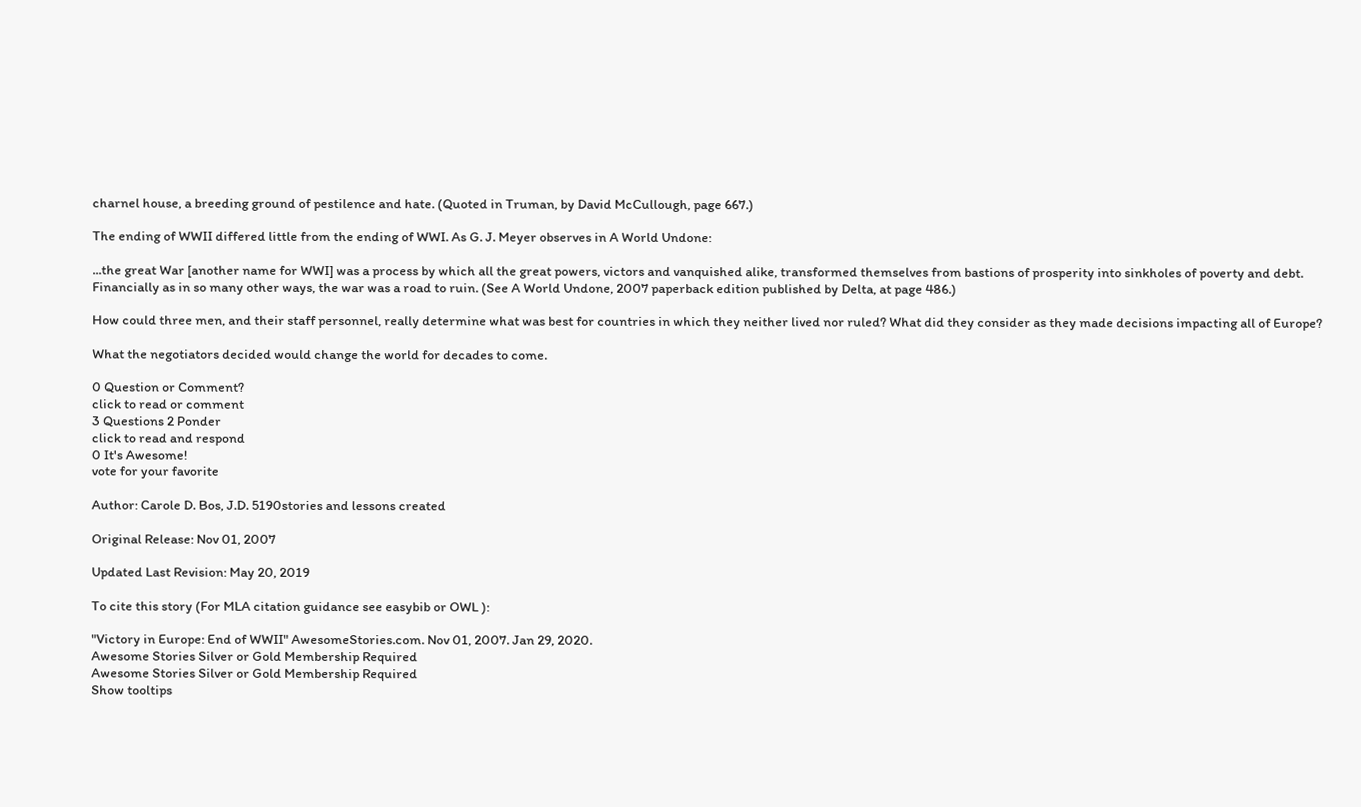charnel house, a breeding ground of pestilence and hate. (Quoted in Truman, by David McCullough, page 667.)

The ending of WWII differed little from the ending of WWI. As G. J. Meyer observes in A World Undone:

...the great War [another name for WWI] was a process by which all the great powers, victors and vanquished alike, transformed themselves from bastions of prosperity into sinkholes of poverty and debt. Financially as in so many other ways, the war was a road to ruin. (See A World Undone, 2007 paperback edition published by Delta, at page 486.)

How could three men, and their staff personnel, really determine what was best for countries in which they neither lived nor ruled? What did they consider as they made decisions impacting all of Europe?

What the negotiators decided would change the world for decades to come.

0 Question or Comment?
click to read or comment
3 Questions 2 Ponder
click to read and respond
0 It's Awesome!
vote for your favorite

Author: Carole D. Bos, J.D. 5190stories and lessons created

Original Release: Nov 01, 2007

Updated Last Revision: May 20, 2019

To cite this story (For MLA citation guidance see easybib or OWL ):

"Victory in Europe: End of WWII" AwesomeStories.com. Nov 01, 2007. Jan 29, 2020.
Awesome Stories Silver or Gold Membership Required
Awesome Stories Silver or Gold Membership Required
Show tooltips